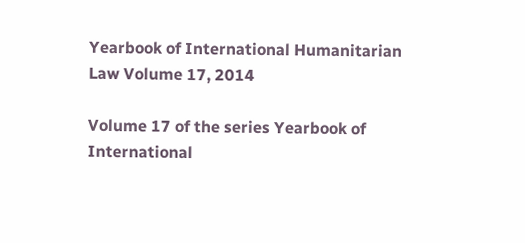Yearbook of International Humanitarian Law Volume 17, 2014

Volume 17 of the series Yearbook of International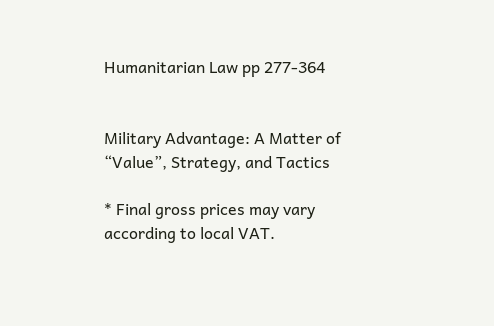Humanitarian Law pp 277-364


Military Advantage: A Matter of “Value”, Strategy, and Tactics

* Final gross prices may vary according to local VAT.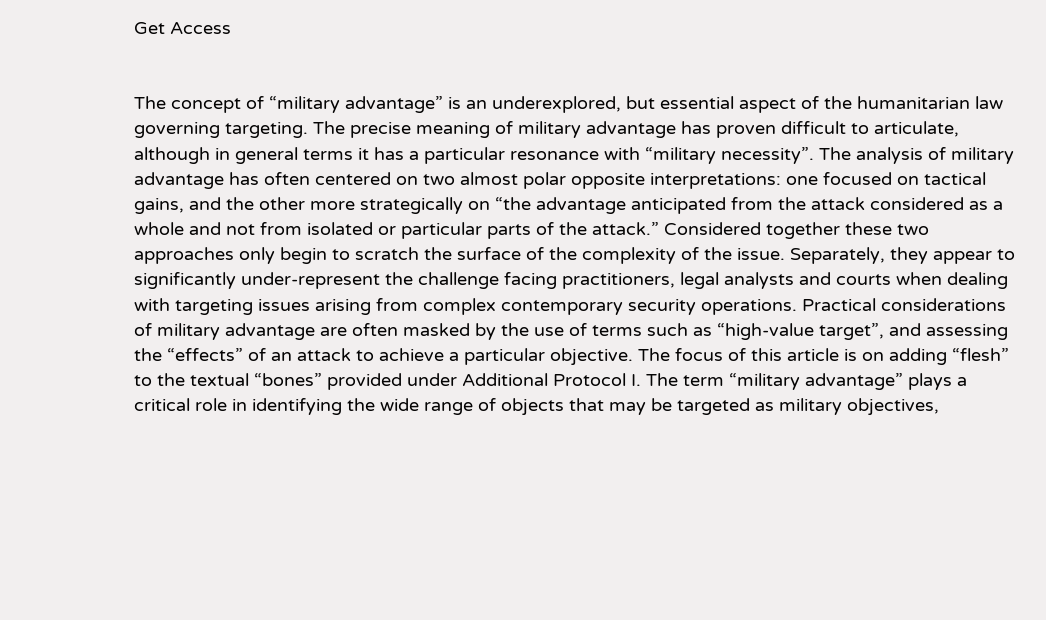Get Access


The concept of “military advantage” is an underexplored, but essential aspect of the humanitarian law governing targeting. The precise meaning of military advantage has proven difficult to articulate, although in general terms it has a particular resonance with “military necessity”. The analysis of military advantage has often centered on two almost polar opposite interpretations: one focused on tactical gains, and the other more strategically on “the advantage anticipated from the attack considered as a whole and not from isolated or particular parts of the attack.” Considered together these two approaches only begin to scratch the surface of the complexity of the issue. Separately, they appear to significantly under-represent the challenge facing practitioners, legal analysts and courts when dealing with targeting issues arising from complex contemporary security operations. Practical considerations of military advantage are often masked by the use of terms such as “high-value target”, and assessing the “effects” of an attack to achieve a particular objective. The focus of this article is on adding “flesh” to the textual “bones” provided under Additional Protocol I. The term “military advantage” plays a critical role in identifying the wide range of objects that may be targeted as military objectives,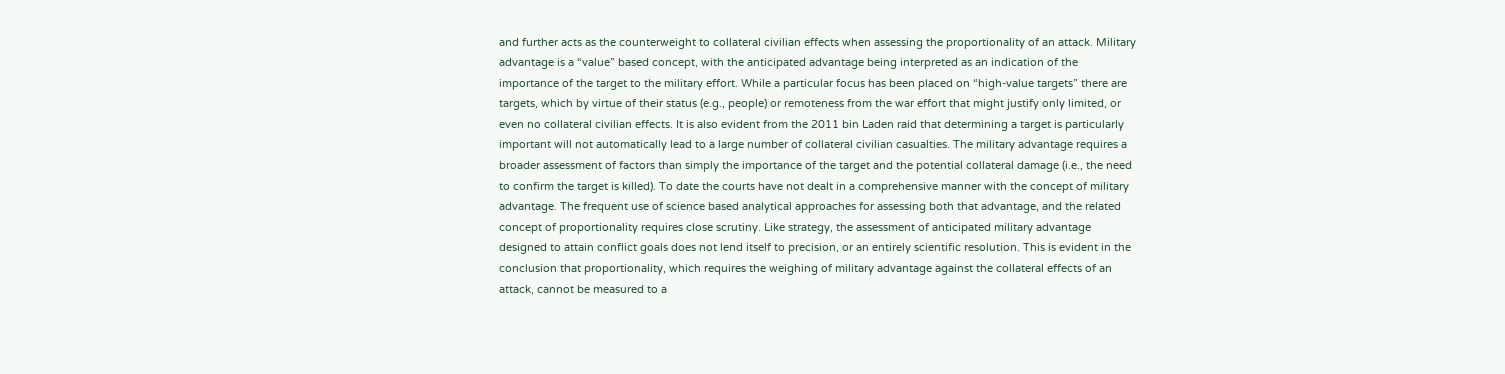and further acts as the counterweight to collateral civilian effects when assessing the proportionality of an attack. Military advantage is a “value” based concept, with the anticipated advantage being interpreted as an indication of the importance of the target to the military effort. While a particular focus has been placed on “high-value targets” there are targets, which by virtue of their status (e.g., people) or remoteness from the war effort that might justify only limited, or even no collateral civilian effects. It is also evident from the 2011 bin Laden raid that determining a target is particularly important will not automatically lead to a large number of collateral civilian casualties. The military advantage requires a broader assessment of factors than simply the importance of the target and the potential collateral damage (i.e., the need to confirm the target is killed). To date the courts have not dealt in a comprehensive manner with the concept of military advantage. The frequent use of science based analytical approaches for assessing both that advantage, and the related concept of proportionality requires close scrutiny. Like strategy, the assessment of anticipated military advantage designed to attain conflict goals does not lend itself to precision, or an entirely scientific resolution. This is evident in the conclusion that proportionality, which requires the weighing of military advantage against the collateral effects of an attack, cannot be measured to a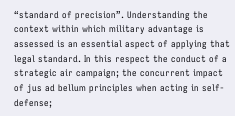“standard of precision”. Understanding the context within which military advantage is assessed is an essential aspect of applying that legal standard. In this respect the conduct of a strategic air campaign; the concurrent impact of jus ad bellum principles when acting in self-defense;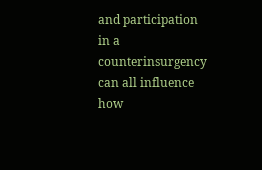and participation in a counterinsurgency can all influence how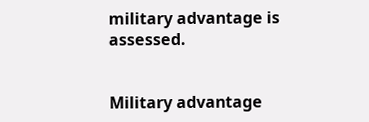military advantage is assessed.


Military advantage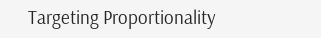Targeting Proportionality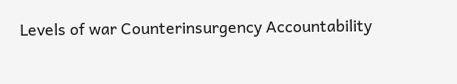Levels of war Counterinsurgency Accountability